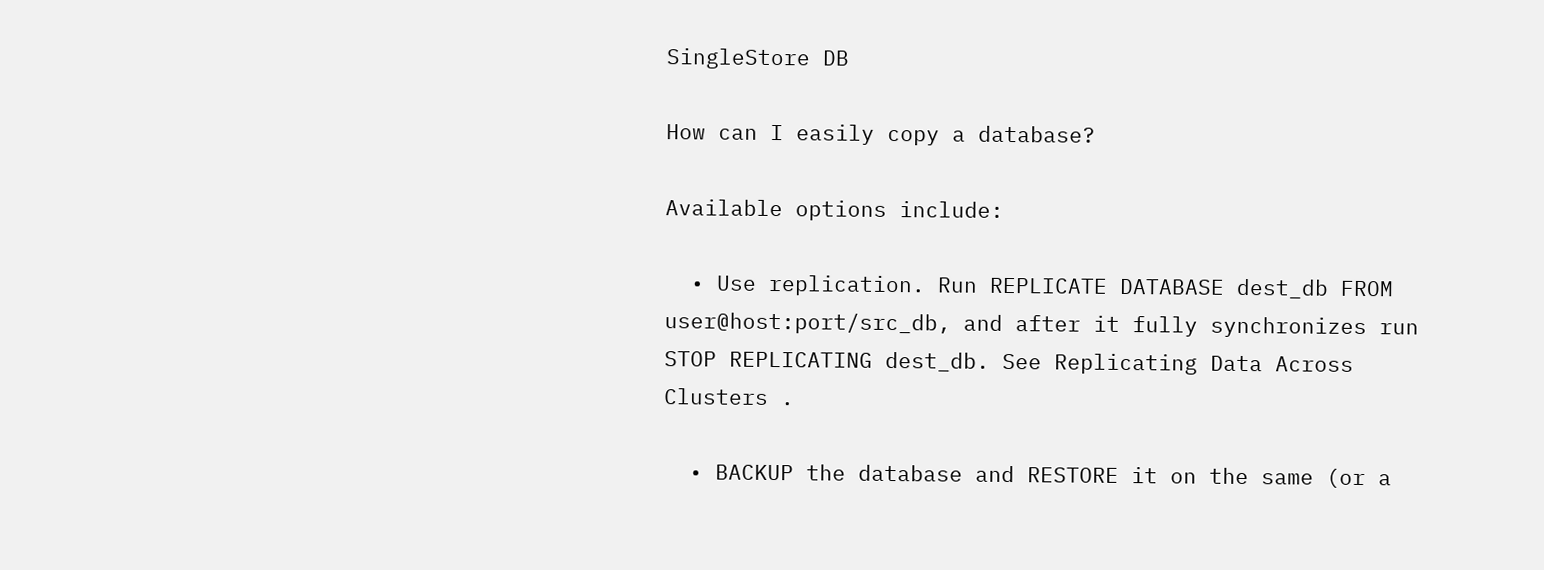SingleStore DB

How can I easily copy a database?

Available options include:

  • Use replication. Run REPLICATE DATABASE dest_db FROM user@host:port/src_db, and after it fully synchronizes run STOP REPLICATING dest_db. See Replicating Data Across Clusters .

  • BACKUP the database and RESTORE it on the same (or a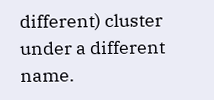different) cluster under a different name.